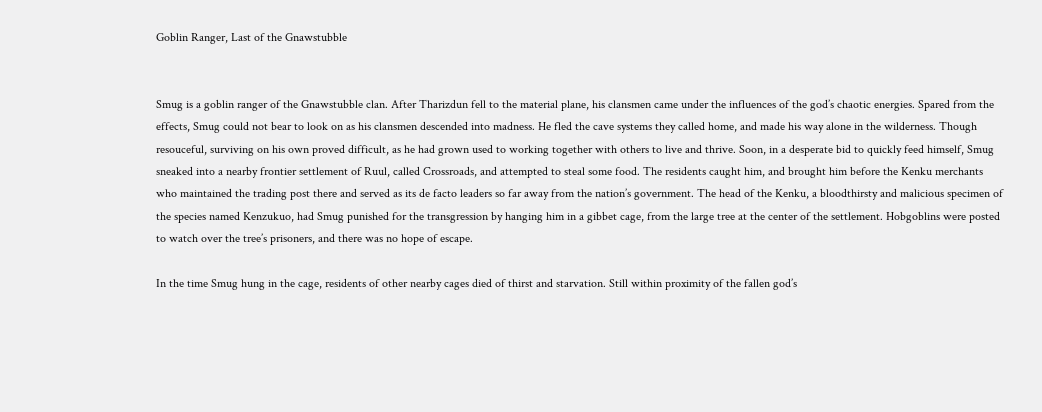Goblin Ranger, Last of the Gnawstubble


Smug is a goblin ranger of the Gnawstubble clan. After Tharizdun fell to the material plane, his clansmen came under the influences of the god’s chaotic energies. Spared from the effects, Smug could not bear to look on as his clansmen descended into madness. He fled the cave systems they called home, and made his way alone in the wilderness. Though resouceful, surviving on his own proved difficult, as he had grown used to working together with others to live and thrive. Soon, in a desperate bid to quickly feed himself, Smug sneaked into a nearby frontier settlement of Ruul, called Crossroads, and attempted to steal some food. The residents caught him, and brought him before the Kenku merchants who maintained the trading post there and served as its de facto leaders so far away from the nation’s government. The head of the Kenku, a bloodthirsty and malicious specimen of the species named Kenzukuo, had Smug punished for the transgression by hanging him in a gibbet cage, from the large tree at the center of the settlement. Hobgoblins were posted to watch over the tree’s prisoners, and there was no hope of escape.

In the time Smug hung in the cage, residents of other nearby cages died of thirst and starvation. Still within proximity of the fallen god’s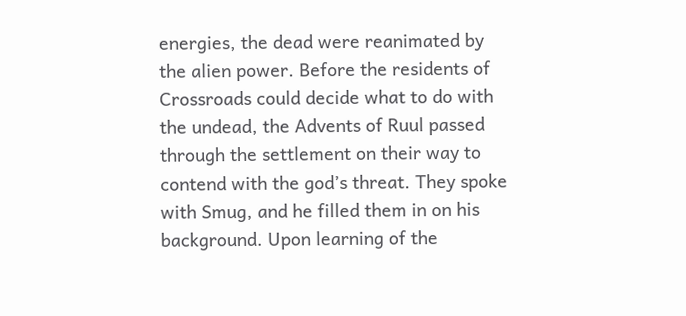energies, the dead were reanimated by the alien power. Before the residents of Crossroads could decide what to do with the undead, the Advents of Ruul passed through the settlement on their way to contend with the god’s threat. They spoke with Smug, and he filled them in on his background. Upon learning of the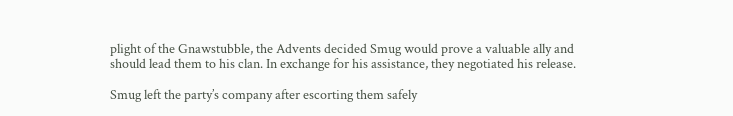plight of the Gnawstubble, the Advents decided Smug would prove a valuable ally and should lead them to his clan. In exchange for his assistance, they negotiated his release.

Smug left the party’s company after escorting them safely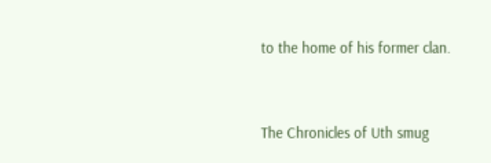to the home of his former clan.


The Chronicles of Uth smug